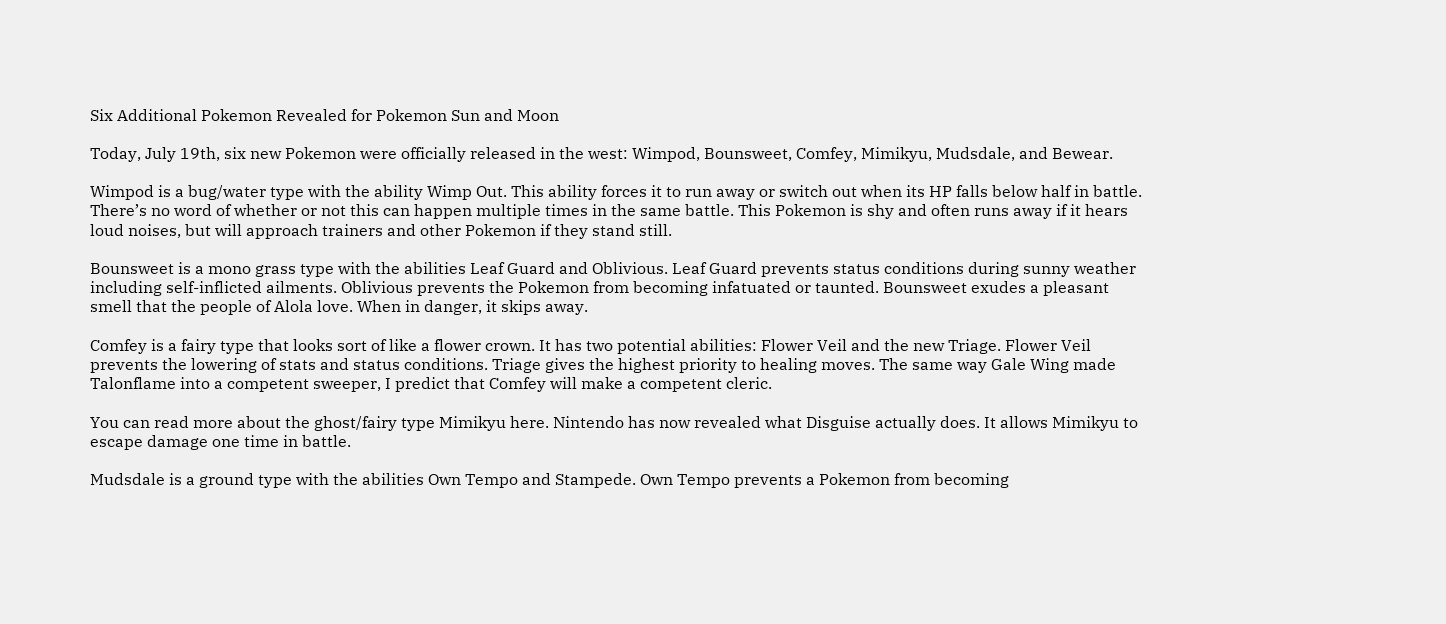Six Additional Pokemon Revealed for Pokemon Sun and Moon

Today, July 19th, six new Pokemon were officially released in the west: Wimpod, Bounsweet, Comfey, Mimikyu, Mudsdale, and Bewear.

Wimpod is a bug/water type with the ability Wimp Out. This ability forces it to run away or switch out when its HP falls below half in battle. There’s no word of whether or not this can happen multiple times in the same battle. This Pokemon is shy and often runs away if it hears loud noises, but will approach trainers and other Pokemon if they stand still.

Bounsweet is a mono grass type with the abilities Leaf Guard and Oblivious. Leaf Guard prevents status conditions during sunny weather including self-inflicted ailments. Oblivious prevents the Pokemon from becoming infatuated or taunted. Bounsweet exudes a pleasant smell that the people of Alola love. When in danger, it skips away.

Comfey is a fairy type that looks sort of like a flower crown. It has two potential abilities: Flower Veil and the new Triage. Flower Veil prevents the lowering of stats and status conditions. Triage gives the highest priority to healing moves. The same way Gale Wing made Talonflame into a competent sweeper, I predict that Comfey will make a competent cleric.

You can read more about the ghost/fairy type Mimikyu here. Nintendo has now revealed what Disguise actually does. It allows Mimikyu to escape damage one time in battle.

Mudsdale is a ground type with the abilities Own Tempo and Stampede. Own Tempo prevents a Pokemon from becoming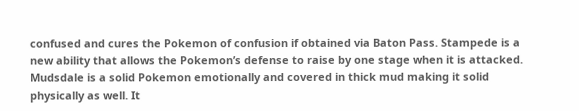confused and cures the Pokemon of confusion if obtained via Baton Pass. Stampede is a new ability that allows the Pokemon’s defense to raise by one stage when it is attacked. Mudsdale is a solid Pokemon emotionally and covered in thick mud making it solid physically as well. It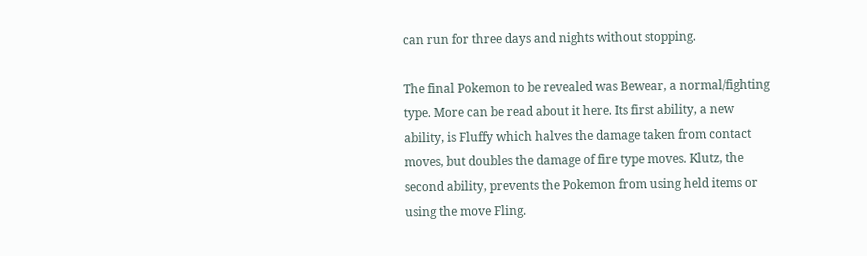can run for three days and nights without stopping.

The final Pokemon to be revealed was Bewear, a normal/fighting type. More can be read about it here. Its first ability, a new ability, is Fluffy which halves the damage taken from contact moves, but doubles the damage of fire type moves. Klutz, the second ability, prevents the Pokemon from using held items or using the move Fling.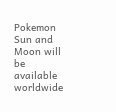Pokemon Sun and Moon will be available worldwide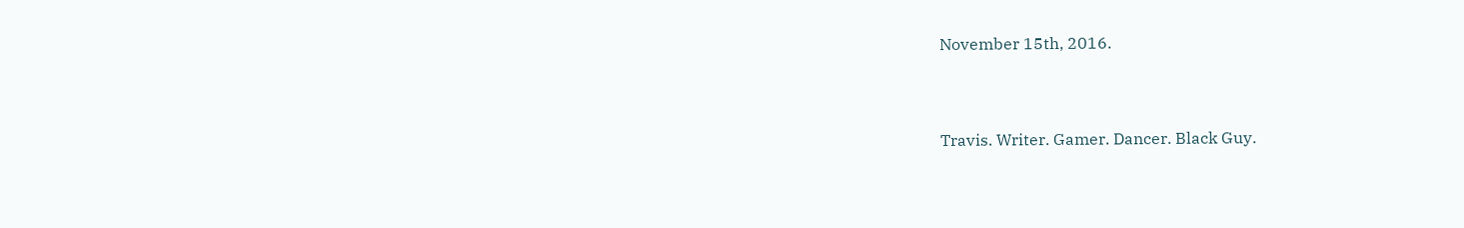November 15th, 2016.


Travis. Writer. Gamer. Dancer. Black Guy.